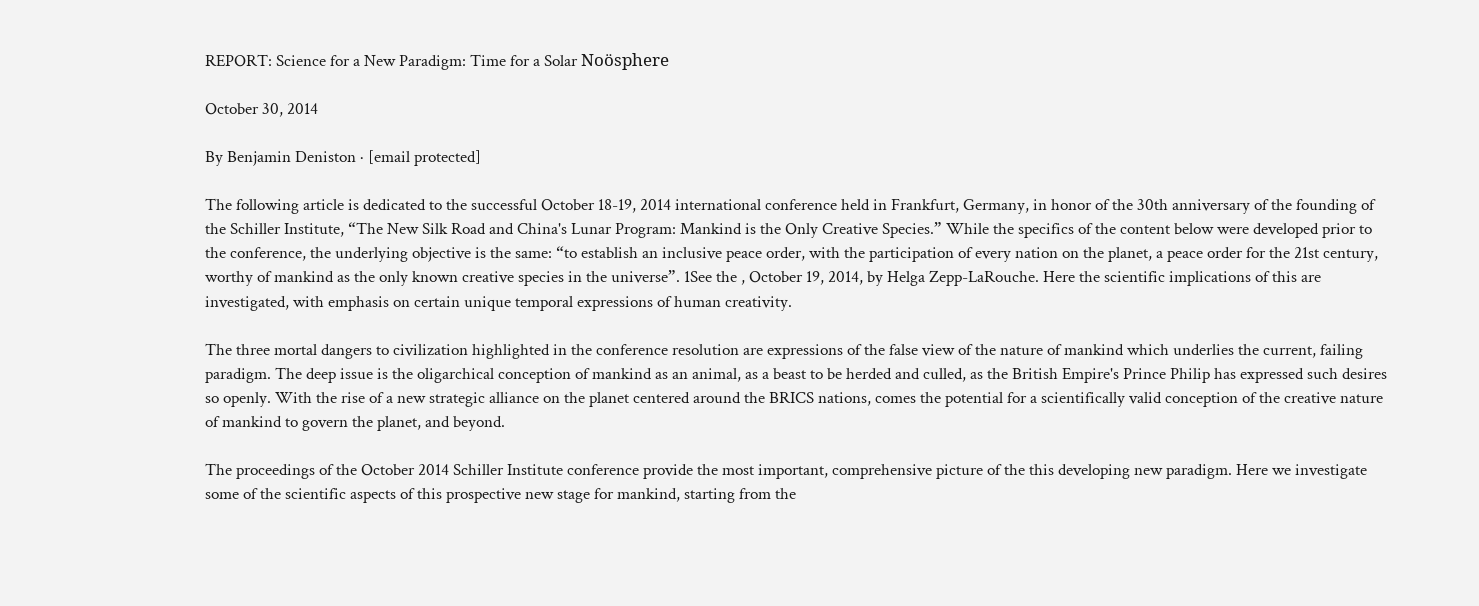REPORT: Science for a New Paradigm: Time for a Solar Noösphere

October 30, 2014

By Benjamin Deniston · [email protected]

The following article is dedicated to the successful October 18-19, 2014 international conference held in Frankfurt, Germany, in honor of the 30th anniversary of the founding of the Schiller Institute, “The New Silk Road and China's Lunar Program: Mankind is the Only Creative Species.” While the specifics of the content below were developed prior to the conference, the underlying objective is the same: “to establish an inclusive peace order, with the participation of every nation on the planet, a peace order for the 21st century, worthy of mankind as the only known creative species in the universe”. 1See the , October 19, 2014, by Helga Zepp-LaRouche. Here the scientific implications of this are investigated, with emphasis on certain unique temporal expressions of human creativity.

The three mortal dangers to civilization highlighted in the conference resolution are expressions of the false view of the nature of mankind which underlies the current, failing paradigm. The deep issue is the oligarchical conception of mankind as an animal, as a beast to be herded and culled, as the British Empire's Prince Philip has expressed such desires so openly. With the rise of a new strategic alliance on the planet centered around the BRICS nations, comes the potential for a scientifically valid conception of the creative nature of mankind to govern the planet, and beyond.

The proceedings of the October 2014 Schiller Institute conference provide the most important, comprehensive picture of the this developing new paradigm. Here we investigate some of the scientific aspects of this prospective new stage for mankind, starting from the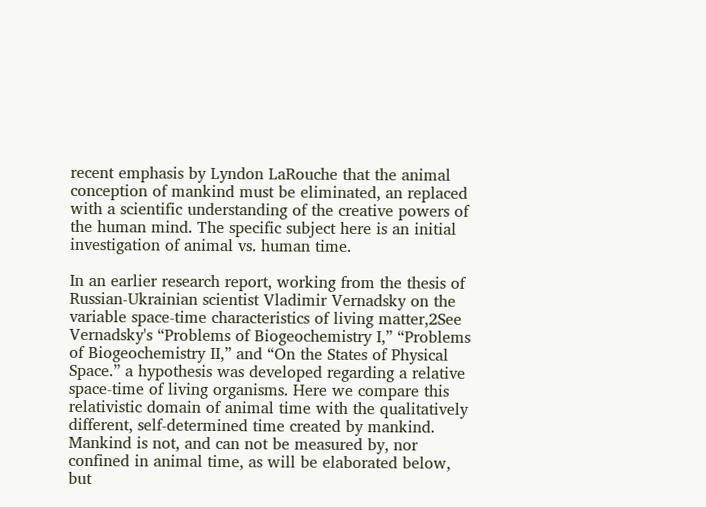recent emphasis by Lyndon LaRouche that the animal conception of mankind must be eliminated, an replaced with a scientific understanding of the creative powers of the human mind. The specific subject here is an initial investigation of animal vs. human time.

In an earlier research report, working from the thesis of Russian-Ukrainian scientist Vladimir Vernadsky on the variable space-time characteristics of living matter,2See Vernadsky's “Problems of Biogeochemistry I,” “Problems of Biogeochemistry II,” and “On the States of Physical Space.” a hypothesis was developed regarding a relative space-time of living organisms. Here we compare this relativistic domain of animal time with the qualitatively different, self-determined time created by mankind. Mankind is not, and can not be measured by, nor confined in animal time, as will be elaborated below, but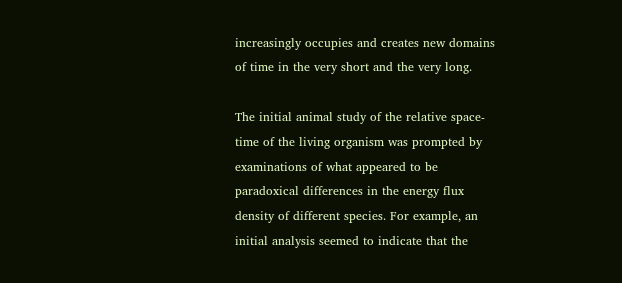increasingly occupies and creates new domains of time in the very short and the very long.

The initial animal study of the relative space-time of the living organism was prompted by examinations of what appeared to be paradoxical differences in the energy flux density of different species. For example, an initial analysis seemed to indicate that the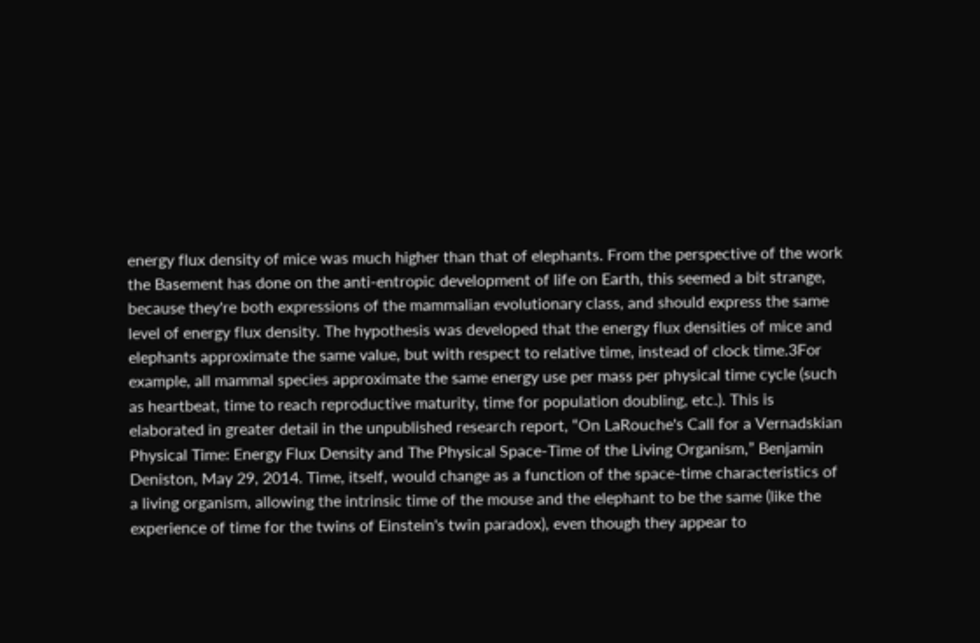energy flux density of mice was much higher than that of elephants. From the perspective of the work the Basement has done on the anti-entropic development of life on Earth, this seemed a bit strange, because they're both expressions of the mammalian evolutionary class, and should express the same level of energy flux density. The hypothesis was developed that the energy flux densities of mice and elephants approximate the same value, but with respect to relative time, instead of clock time.3For example, all mammal species approximate the same energy use per mass per physical time cycle (such as heartbeat, time to reach reproductive maturity, time for population doubling, etc.). This is elaborated in greater detail in the unpublished research report, “On LaRouche's Call for a Vernadskian Physical Time: Energy Flux Density and The Physical Space-Time of the Living Organism,” Benjamin Deniston, May 29, 2014. Time, itself, would change as a function of the space-time characteristics of a living organism, allowing the intrinsic time of the mouse and the elephant to be the same (like the experience of time for the twins of Einstein's twin paradox), even though they appear to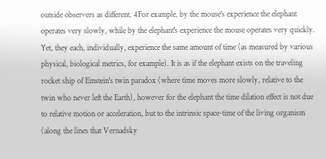outside observers as different. 4For example, by the mouse's experience the elephant operates very slowly, while by the elephant's experience the mouse operates very quickly. Yet, they each, individually, experience the same amount of time (as measured by various physical, biological metrics, for example). It is as if the elephant exists on the traveling rocket ship of Einstein's twin paradox (where time moves more slowly, relative to the twin who never left the Earth), however for the elephant the time dilation effect is not due to relative motion or acceleration, but to the intrinsic space-time of the living organism (along the lines that Vernadsky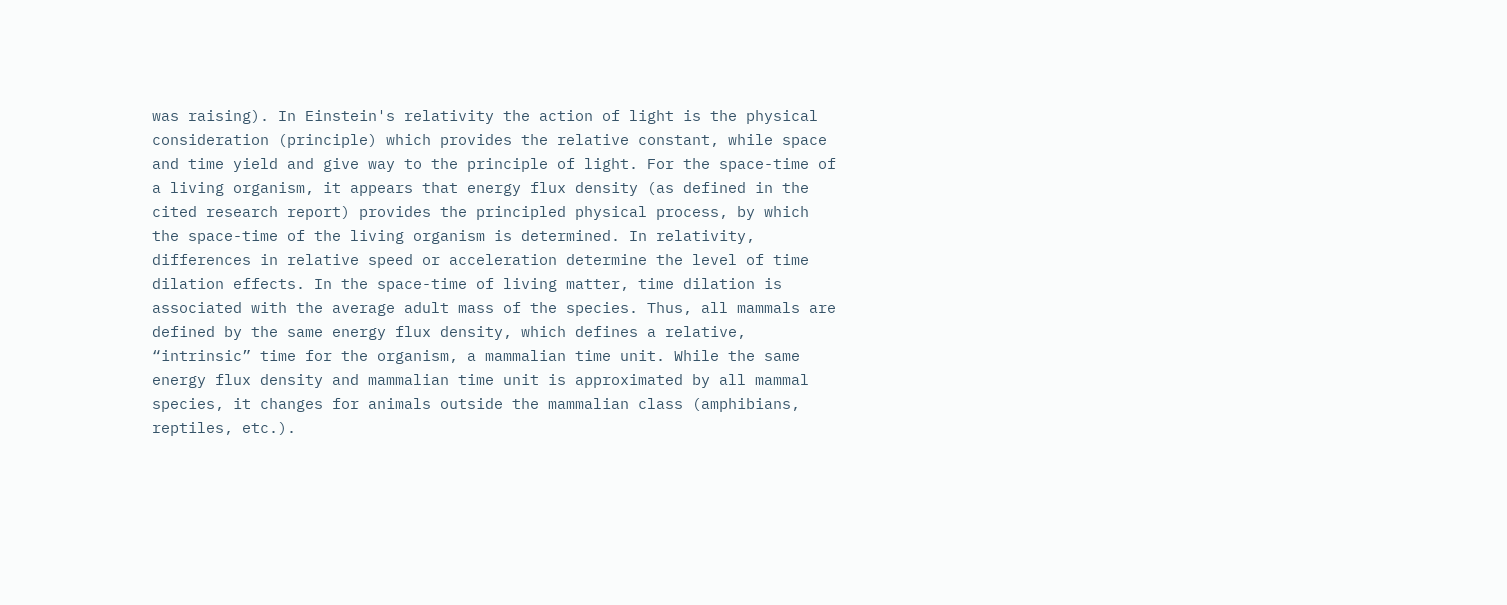was raising). In Einstein's relativity the action of light is the physical consideration (principle) which provides the relative constant, while space and time yield and give way to the principle of light. For the space-time of a living organism, it appears that energy flux density (as defined in the cited research report) provides the principled physical process, by which the space-time of the living organism is determined. In relativity, differences in relative speed or acceleration determine the level of time dilation effects. In the space-time of living matter, time dilation is associated with the average adult mass of the species. Thus, all mammals are defined by the same energy flux density, which defines a relative, “intrinsic” time for the organism, a mammalian time unit. While the same energy flux density and mammalian time unit is approximated by all mammal species, it changes for animals outside the mammalian class (amphibians, reptiles, etc.).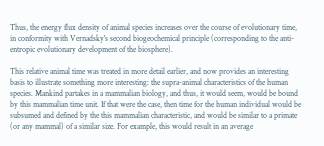Thus, the energy flux density of animal species increases over the course of evolutionary time, in conformity with Vernadsky's second biogeochemical principle (corresponding to the anti-entropic evolutionary development of the biosphere).

This relative animal time was treated in more detail earlier, and now provides an interesting basis to illustrate something more interesting: the supra-animal characteristics of the human species. Mankind partakes in a mammalian biology, and thus, it would seem, would be bound by this mammalian time unit. If that were the case, then time for the human individual would be subsumed and defined by the this mammalian characteristic, and would be similar to a primate (or any mammal) of a similar size. For example, this would result in an average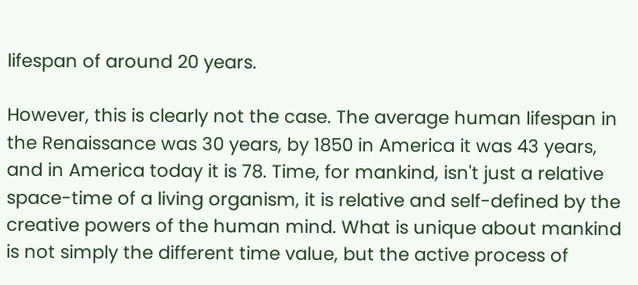lifespan of around 20 years.

However, this is clearly not the case. The average human lifespan in the Renaissance was 30 years, by 1850 in America it was 43 years, and in America today it is 78. Time, for mankind, isn't just a relative space-time of a living organism, it is relative and self-defined by the creative powers of the human mind. What is unique about mankind is not simply the different time value, but the active process of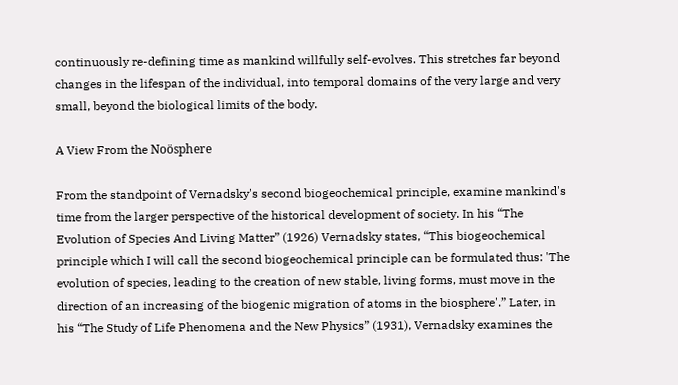continuously re-defining time as mankind willfully self-evolves. This stretches far beyond changes in the lifespan of the individual, into temporal domains of the very large and very small, beyond the biological limits of the body.

A View From the Noösphere

From the standpoint of Vernadsky's second biogeochemical principle, examine mankind's time from the larger perspective of the historical development of society. In his “The Evolution of Species And Living Matter” (1926) Vernadsky states, “This biogeochemical principle which I will call the second biogeochemical principle can be formulated thus: 'The evolution of species, leading to the creation of new stable, living forms, must move in the direction of an increasing of the biogenic migration of atoms in the biosphere'.” Later, in his “The Study of Life Phenomena and the New Physics” (1931), Vernadsky examines the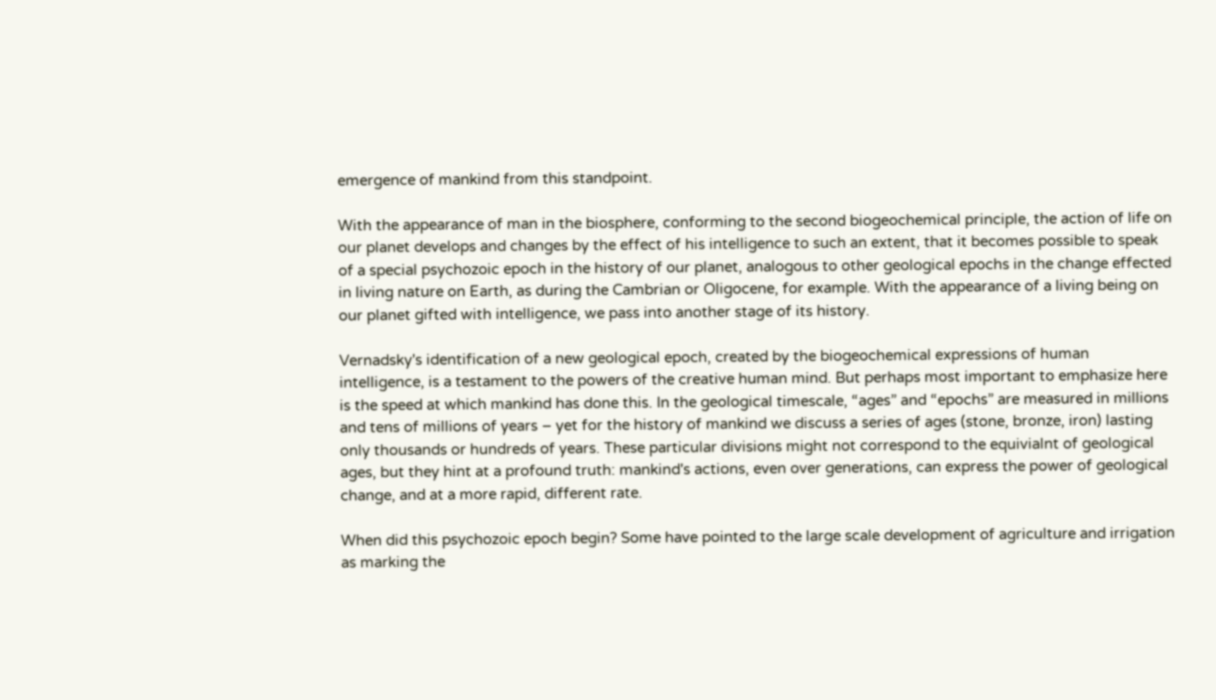emergence of mankind from this standpoint.

With the appearance of man in the biosphere, conforming to the second biogeochemical principle, the action of life on our planet develops and changes by the effect of his intelligence to such an extent, that it becomes possible to speak of a special psychozoic epoch in the history of our planet, analogous to other geological epochs in the change effected in living nature on Earth, as during the Cambrian or Oligocene, for example. With the appearance of a living being on our planet gifted with intelligence, we pass into another stage of its history.

Vernadsky's identification of a new geological epoch, created by the biogeochemical expressions of human intelligence, is a testament to the powers of the creative human mind. But perhaps most important to emphasize here is the speed at which mankind has done this. In the geological timescale, “ages” and “epochs” are measured in millions and tens of millions of years – yet for the history of mankind we discuss a series of ages (stone, bronze, iron) lasting only thousands or hundreds of years. These particular divisions might not correspond to the equivialnt of geological ages, but they hint at a profound truth: mankind's actions, even over generations, can express the power of geological change, and at a more rapid, different rate.

When did this psychozoic epoch begin? Some have pointed to the large scale development of agriculture and irrigation as marking the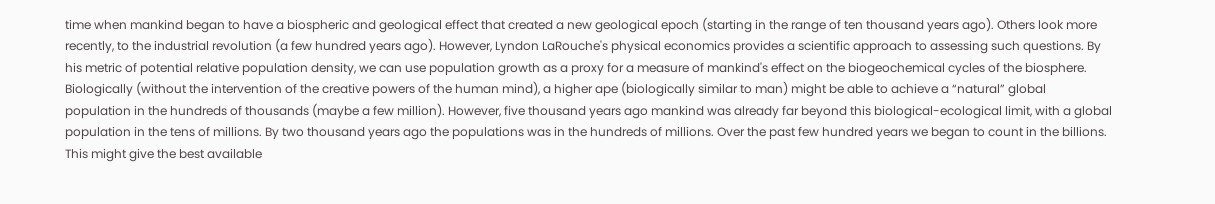time when mankind began to have a biospheric and geological effect that created a new geological epoch (starting in the range of ten thousand years ago). Others look more recently, to the industrial revolution (a few hundred years ago). However, Lyndon LaRouche's physical economics provides a scientific approach to assessing such questions. By his metric of potential relative population density, we can use population growth as a proxy for a measure of mankind's effect on the biogeochemical cycles of the biosphere. Biologically (without the intervention of the creative powers of the human mind), a higher ape (biologically similar to man) might be able to achieve a “natural” global population in the hundreds of thousands (maybe a few million). However, five thousand years ago mankind was already far beyond this biological-ecological limit, with a global population in the tens of millions. By two thousand years ago the populations was in the hundreds of millions. Over the past few hundred years we began to count in the billions. This might give the best available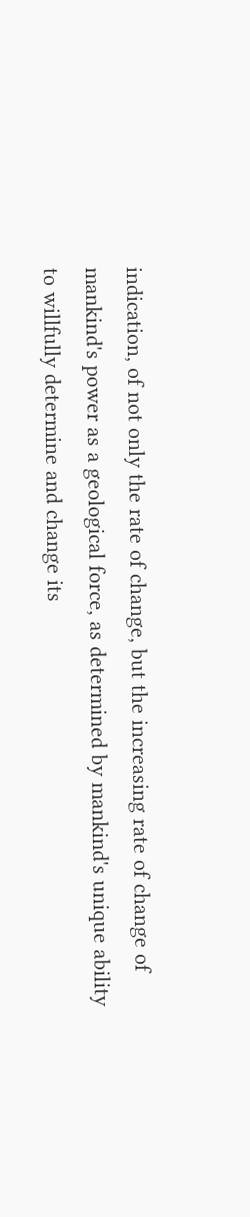indication, of not only the rate of change, but the increasing rate of change of mankind's power as a geological force, as determined by mankind's unique ability to willfully determine and change its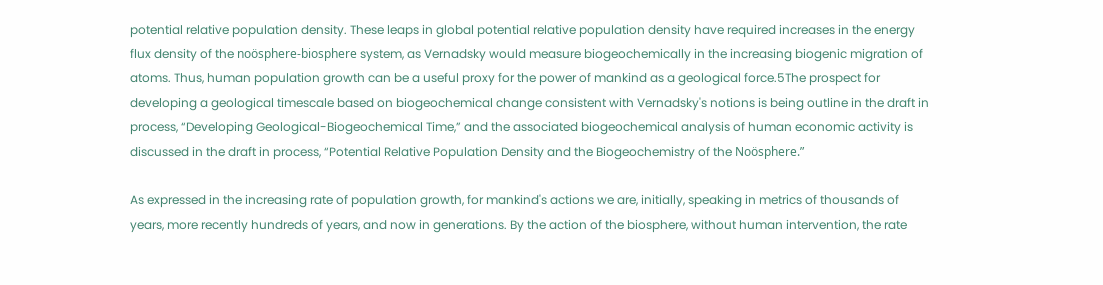potential relative population density. These leaps in global potential relative population density have required increases in the energy flux density of the noösphere-biosphere system, as Vernadsky would measure biogeochemically in the increasing biogenic migration of atoms. Thus, human population growth can be a useful proxy for the power of mankind as a geological force.5The prospect for developing a geological timescale based on biogeochemical change consistent with Vernadsky's notions is being outline in the draft in process, “Developing Geological-Biogeochemical Time,” and the associated biogeochemical analysis of human economic activity is discussed in the draft in process, “Potential Relative Population Density and the Biogeochemistry of the Noösphere.”

As expressed in the increasing rate of population growth, for mankind's actions we are, initially, speaking in metrics of thousands of years, more recently hundreds of years, and now in generations. By the action of the biosphere, without human intervention, the rate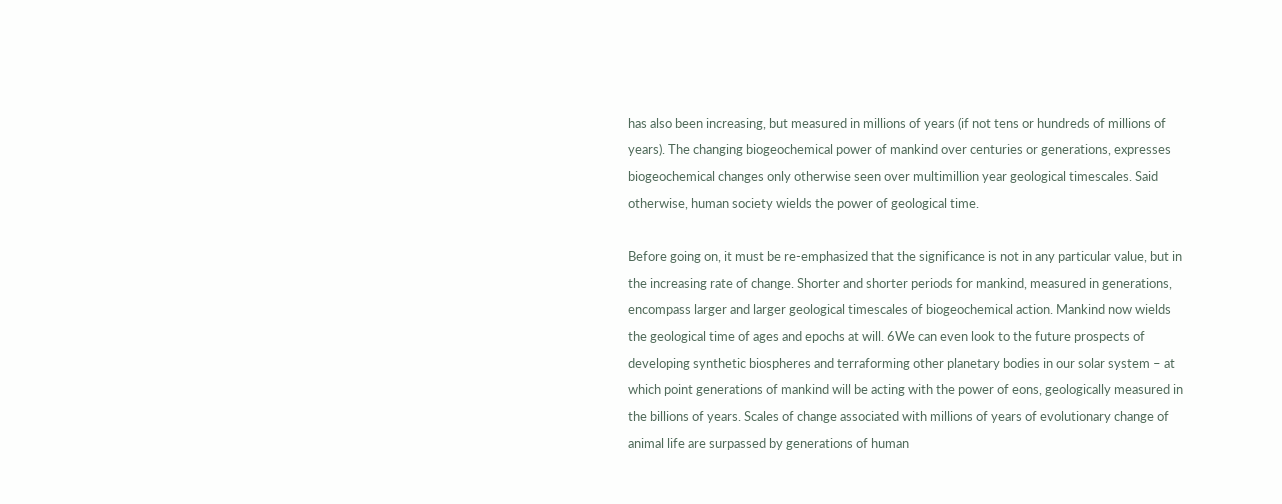has also been increasing, but measured in millions of years (if not tens or hundreds of millions of years). The changing biogeochemical power of mankind over centuries or generations, expresses biogeochemical changes only otherwise seen over multimillion year geological timescales. Said otherwise, human society wields the power of geological time.

Before going on, it must be re-emphasized that the significance is not in any particular value, but in the increasing rate of change. Shorter and shorter periods for mankind, measured in generations, encompass larger and larger geological timescales of biogeochemical action. Mankind now wields the geological time of ages and epochs at will. 6We can even look to the future prospects of developing synthetic biospheres and terraforming other planetary bodies in our solar system – at which point generations of mankind will be acting with the power of eons, geologically measured in the billions of years. Scales of change associated with millions of years of evolutionary change of animal life are surpassed by generations of human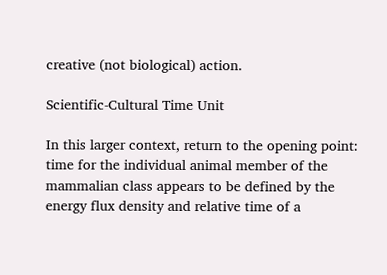creative (not biological) action.

Scientific-Cultural Time Unit

In this larger context, return to the opening point: time for the individual animal member of the mammalian class appears to be defined by the energy flux density and relative time of a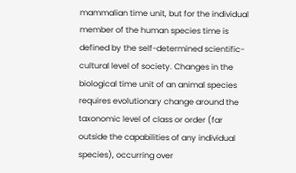mammalian time unit, but for the individual member of the human species time is defined by the self-determined scientific-cultural level of society. Changes in the biological time unit of an animal species requires evolutionary change around the taxonomic level of class or order (far outside the capabilities of any individual species), occurring over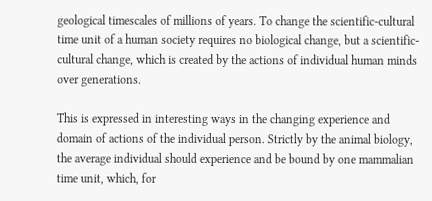geological timescales of millions of years. To change the scientific-cultural time unit of a human society requires no biological change, but a scientific-cultural change, which is created by the actions of individual human minds over generations.

This is expressed in interesting ways in the changing experience and domain of actions of the individual person. Strictly by the animal biology, the average individual should experience and be bound by one mammalian time unit, which, for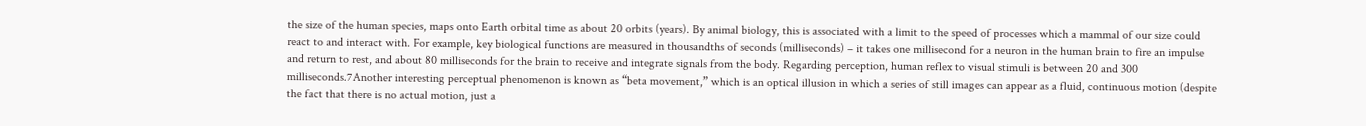the size of the human species, maps onto Earth orbital time as about 20 orbits (years). By animal biology, this is associated with a limit to the speed of processes which a mammal of our size could react to and interact with. For example, key biological functions are measured in thousandths of seconds (milliseconds) – it takes one millisecond for a neuron in the human brain to fire an impulse and return to rest, and about 80 milliseconds for the brain to receive and integrate signals from the body. Regarding perception, human reflex to visual stimuli is between 20 and 300 milliseconds.7Another interesting perceptual phenomenon is known as “beta movement,” which is an optical illusion in which a series of still images can appear as a fluid, continuous motion (despite the fact that there is no actual motion, just a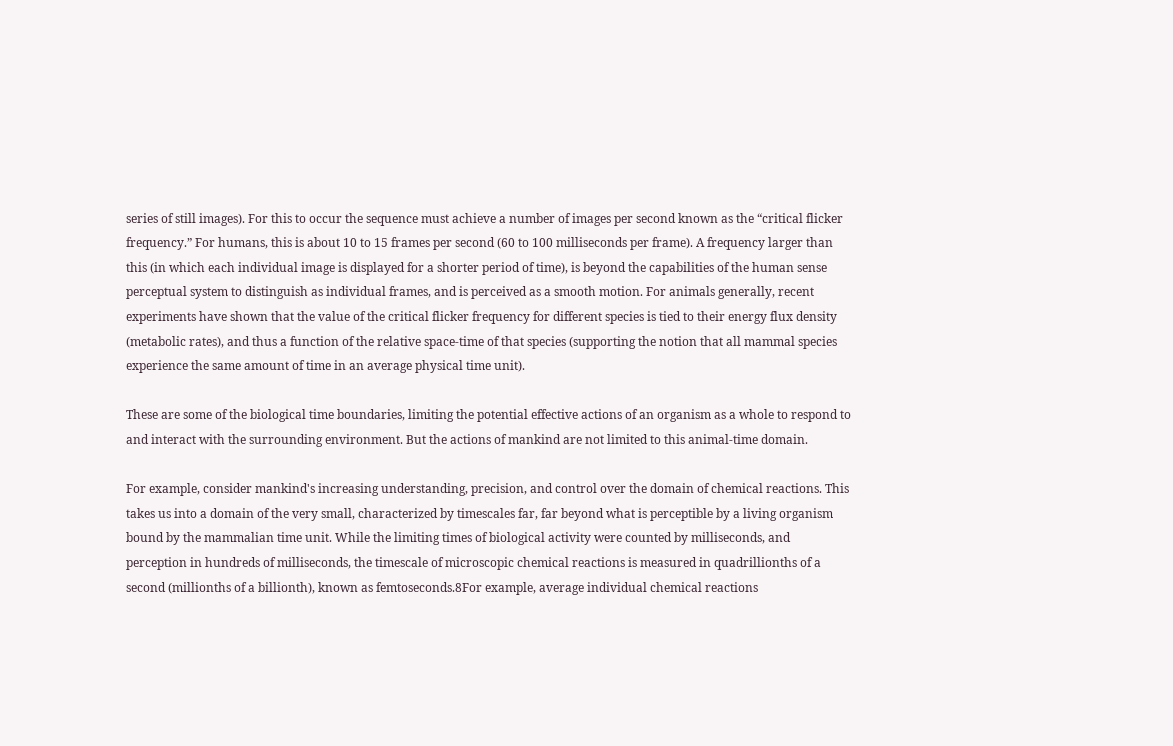series of still images). For this to occur the sequence must achieve a number of images per second known as the “critical flicker frequency.” For humans, this is about 10 to 15 frames per second (60 to 100 milliseconds per frame). A frequency larger than this (in which each individual image is displayed for a shorter period of time), is beyond the capabilities of the human sense perceptual system to distinguish as individual frames, and is perceived as a smooth motion. For animals generally, recent experiments have shown that the value of the critical flicker frequency for different species is tied to their energy flux density (metabolic rates), and thus a function of the relative space-time of that species (supporting the notion that all mammal species experience the same amount of time in an average physical time unit).

These are some of the biological time boundaries, limiting the potential effective actions of an organism as a whole to respond to and interact with the surrounding environment. But the actions of mankind are not limited to this animal-time domain.

For example, consider mankind's increasing understanding, precision, and control over the domain of chemical reactions. This takes us into a domain of the very small, characterized by timescales far, far beyond what is perceptible by a living organism bound by the mammalian time unit. While the limiting times of biological activity were counted by milliseconds, and perception in hundreds of milliseconds, the timescale of microscopic chemical reactions is measured in quadrillionths of a second (millionths of a billionth), known as femtoseconds.8For example, average individual chemical reactions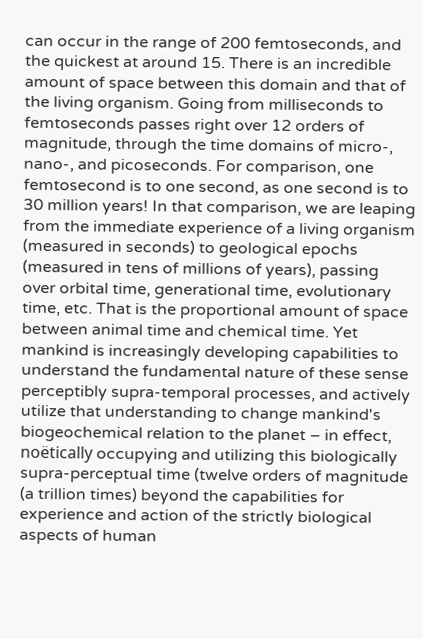can occur in the range of 200 femtoseconds, and the quickest at around 15. There is an incredible amount of space between this domain and that of the living organism. Going from milliseconds to femtoseconds passes right over 12 orders of magnitude, through the time domains of micro-, nano-, and picoseconds. For comparison, one femtosecond is to one second, as one second is to 30 million years! In that comparison, we are leaping from the immediate experience of a living organism (measured in seconds) to geological epochs (measured in tens of millions of years), passing over orbital time, generational time, evolutionary time, etc. That is the proportional amount of space between animal time and chemical time. Yet mankind is increasingly developing capabilities to understand the fundamental nature of these sense perceptibly supra-temporal processes, and actively utilize that understanding to change mankind's biogeochemical relation to the planet – in effect, noëtically occupying and utilizing this biologically supra-perceptual time (twelve orders of magnitude (a trillion times) beyond the capabilities for experience and action of the strictly biological aspects of human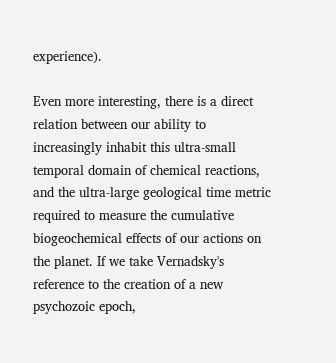experience).

Even more interesting, there is a direct relation between our ability to increasingly inhabit this ultra-small temporal domain of chemical reactions, and the ultra-large geological time metric required to measure the cumulative biogeochemical effects of our actions on the planet. If we take Vernadsky's reference to the creation of a new psychozoic epoch,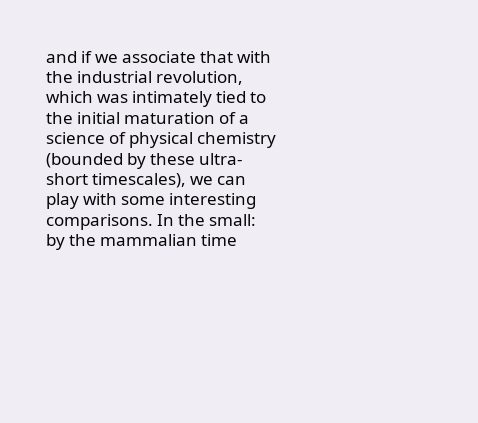and if we associate that with the industrial revolution, which was intimately tied to the initial maturation of a science of physical chemistry (bounded by these ultra-short timescales), we can play with some interesting comparisons. In the small: by the mammalian time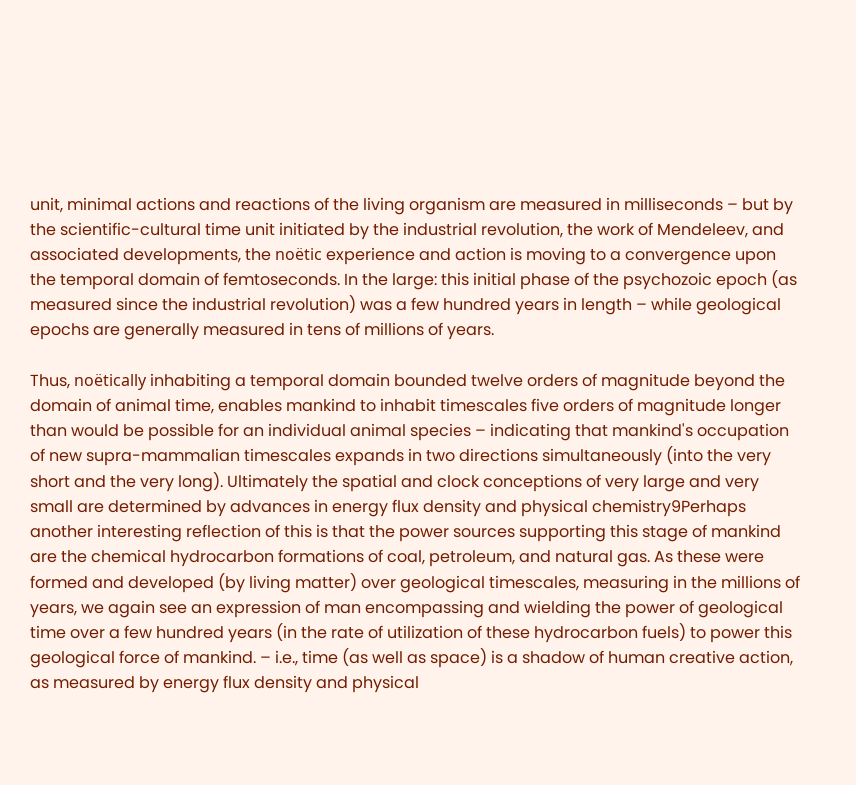unit, minimal actions and reactions of the living organism are measured in milliseconds – but by the scientific-cultural time unit initiated by the industrial revolution, the work of Mendeleev, and associated developments, the noëtic experience and action is moving to a convergence upon the temporal domain of femtoseconds. In the large: this initial phase of the psychozoic epoch (as measured since the industrial revolution) was a few hundred years in length – while geological epochs are generally measured in tens of millions of years.

Thus, noëtically inhabiting a temporal domain bounded twelve orders of magnitude beyond the domain of animal time, enables mankind to inhabit timescales five orders of magnitude longer than would be possible for an individual animal species – indicating that mankind's occupation of new supra-mammalian timescales expands in two directions simultaneously (into the very short and the very long). Ultimately the spatial and clock conceptions of very large and very small are determined by advances in energy flux density and physical chemistry9Perhaps another interesting reflection of this is that the power sources supporting this stage of mankind are the chemical hydrocarbon formations of coal, petroleum, and natural gas. As these were formed and developed (by living matter) over geological timescales, measuring in the millions of years, we again see an expression of man encompassing and wielding the power of geological time over a few hundred years (in the rate of utilization of these hydrocarbon fuels) to power this geological force of mankind. – i.e., time (as well as space) is a shadow of human creative action, as measured by energy flux density and physical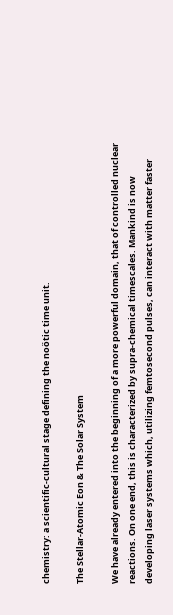chemistry: a scientific-cultural stage defining the noötic time unit.

The Stellar-Atomic Eon & The Solar System

We have already entered into the beginning of a more powerful domain, that of controlled nuclear reactions. On one end, this is characterized by supra-chemical timescales. Mankind is now developing laser systems which, utilizing femtosecond pulses, can interact with matter faster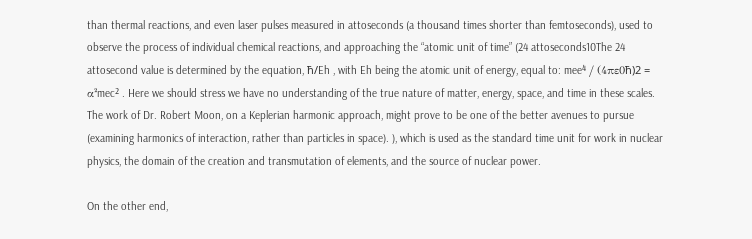than thermal reactions, and even laser pulses measured in attoseconds (a thousand times shorter than femtoseconds), used to observe the process of individual chemical reactions, and approaching the “atomic unit of time” (24 attoseconds10The 24 attosecond value is determined by the equation, ħ/Eh , with Eh being the atomic unit of energy, equal to: mee⁴ / (4πε0ħ)2 = α²mec² . Here we should stress we have no understanding of the true nature of matter, energy, space, and time in these scales. The work of Dr. Robert Moon, on a Keplerian harmonic approach, might prove to be one of the better avenues to pursue (examining harmonics of interaction, rather than particles in space). ), which is used as the standard time unit for work in nuclear physics, the domain of the creation and transmutation of elements, and the source of nuclear power.

On the other end,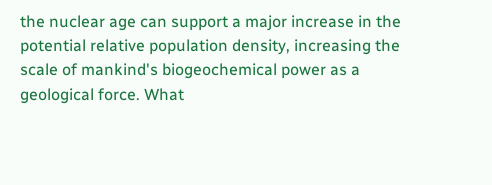the nuclear age can support a major increase in the potential relative population density, increasing the scale of mankind's biogeochemical power as a geological force. What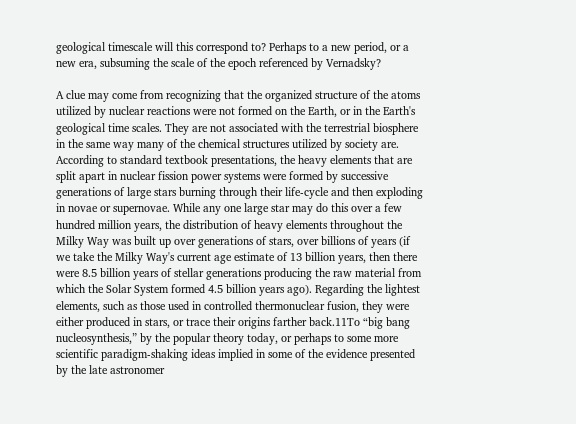geological timescale will this correspond to? Perhaps to a new period, or a new era, subsuming the scale of the epoch referenced by Vernadsky?

A clue may come from recognizing that the organized structure of the atoms utilized by nuclear reactions were not formed on the Earth, or in the Earth's geological time scales. They are not associated with the terrestrial biosphere in the same way many of the chemical structures utilized by society are. According to standard textbook presentations, the heavy elements that are split apart in nuclear fission power systems were formed by successive generations of large stars burning through their life-cycle and then exploding in novae or supernovae. While any one large star may do this over a few hundred million years, the distribution of heavy elements throughout the Milky Way was built up over generations of stars, over billions of years (if we take the Milky Way's current age estimate of 13 billion years, then there were 8.5 billion years of stellar generations producing the raw material from which the Solar System formed 4.5 billion years ago). Regarding the lightest elements, such as those used in controlled thermonuclear fusion, they were either produced in stars, or trace their origins farther back.11To “big bang nucleosynthesis,” by the popular theory today, or perhaps to some more scientific paradigm-shaking ideas implied in some of the evidence presented by the late astronomer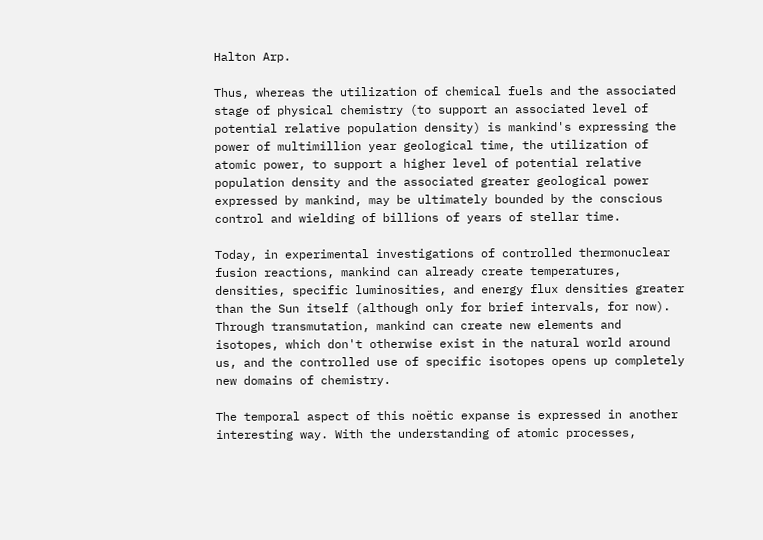Halton Arp.

Thus, whereas the utilization of chemical fuels and the associated stage of physical chemistry (to support an associated level of potential relative population density) is mankind's expressing the power of multimillion year geological time, the utilization of atomic power, to support a higher level of potential relative population density and the associated greater geological power expressed by mankind, may be ultimately bounded by the conscious control and wielding of billions of years of stellar time.

Today, in experimental investigations of controlled thermonuclear fusion reactions, mankind can already create temperatures, densities, specific luminosities, and energy flux densities greater than the Sun itself (although only for brief intervals, for now). Through transmutation, mankind can create new elements and isotopes, which don't otherwise exist in the natural world around us, and the controlled use of specific isotopes opens up completely new domains of chemistry.

The temporal aspect of this noëtic expanse is expressed in another interesting way. With the understanding of atomic processes,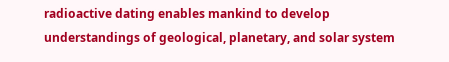radioactive dating enables mankind to develop understandings of geological, planetary, and solar system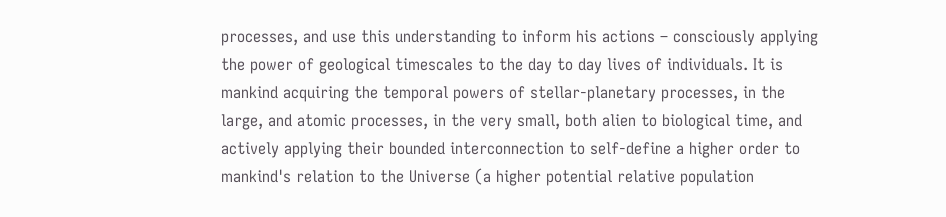processes, and use this understanding to inform his actions – consciously applying the power of geological timescales to the day to day lives of individuals. It is mankind acquiring the temporal powers of stellar-planetary processes, in the large, and atomic processes, in the very small, both alien to biological time, and actively applying their bounded interconnection to self-define a higher order to mankind's relation to the Universe (a higher potential relative population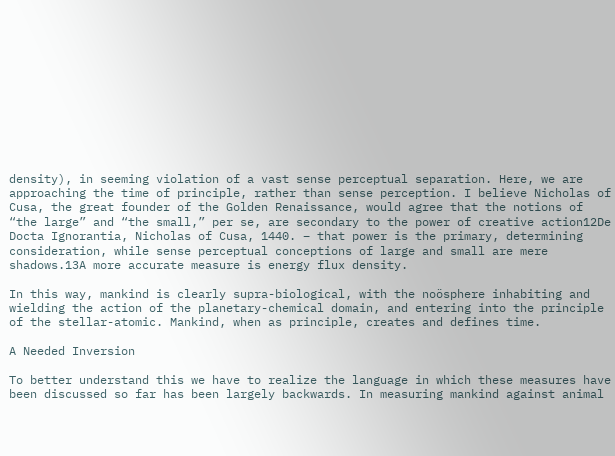density), in seeming violation of a vast sense perceptual separation. Here, we are approaching the time of principle, rather than sense perception. I believe Nicholas of Cusa, the great founder of the Golden Renaissance, would agree that the notions of “the large” and “the small,” per se, are secondary to the power of creative action12De Docta Ignorantia, Nicholas of Cusa, 1440. – that power is the primary, determining consideration, while sense perceptual conceptions of large and small are mere shadows.13A more accurate measure is energy flux density.

In this way, mankind is clearly supra-biological, with the noösphere inhabiting and wielding the action of the planetary-chemical domain, and entering into the principle of the stellar-atomic. Mankind, when as principle, creates and defines time.

A Needed Inversion

To better understand this we have to realize the language in which these measures have been discussed so far has been largely backwards. In measuring mankind against animal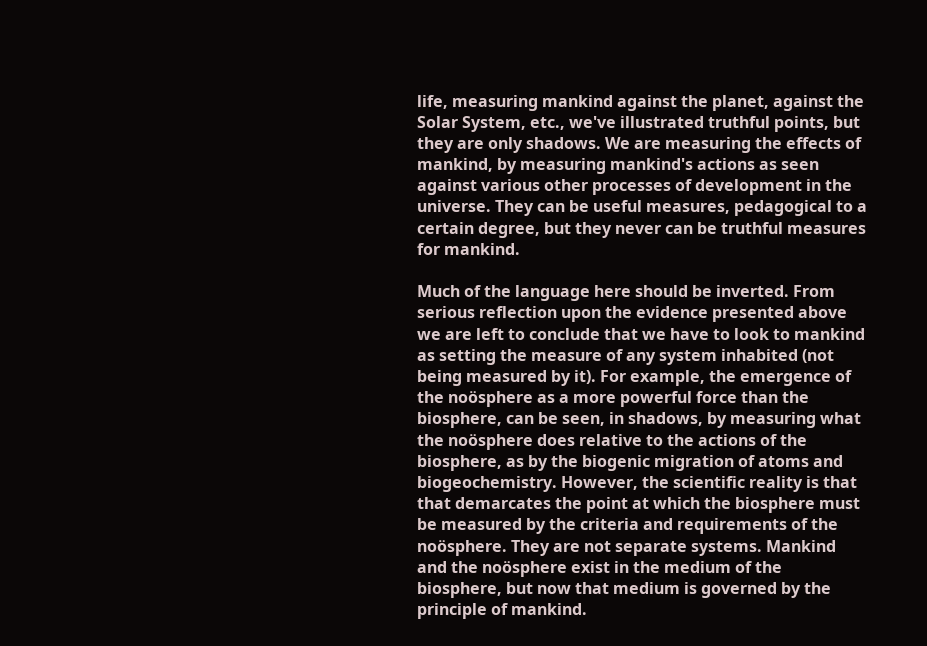life, measuring mankind against the planet, against the Solar System, etc., we've illustrated truthful points, but they are only shadows. We are measuring the effects of mankind, by measuring mankind's actions as seen against various other processes of development in the universe. They can be useful measures, pedagogical to a certain degree, but they never can be truthful measures for mankind.

Much of the language here should be inverted. From serious reflection upon the evidence presented above we are left to conclude that we have to look to mankind as setting the measure of any system inhabited (not being measured by it). For example, the emergence of the noösphere as a more powerful force than the biosphere, can be seen, in shadows, by measuring what the noösphere does relative to the actions of the biosphere, as by the biogenic migration of atoms and biogeochemistry. However, the scientific reality is that that demarcates the point at which the biosphere must be measured by the criteria and requirements of the noösphere. They are not separate systems. Mankind and the noösphere exist in the medium of the biosphere, but now that medium is governed by the principle of mankind.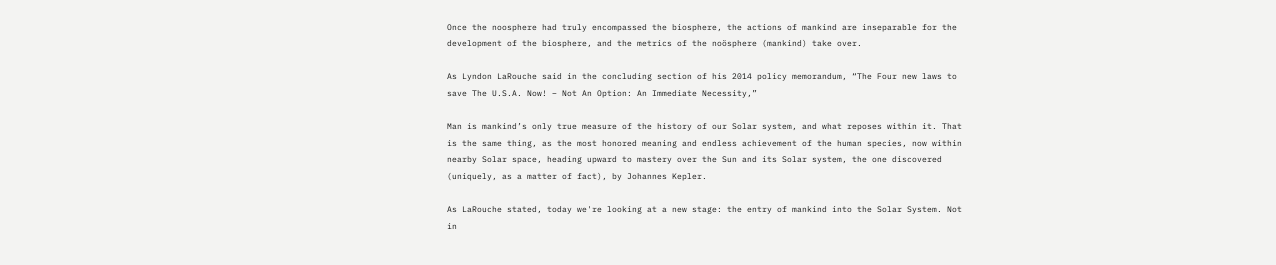Once the noosphere had truly encompassed the biosphere, the actions of mankind are inseparable for the development of the biosphere, and the metrics of the noösphere (mankind) take over.

As Lyndon LaRouche said in the concluding section of his 2014 policy memorandum, “The Four new laws to save The U.S.A. Now! – Not An Option: An Immediate Necessity,”

Man is mankind’s only true measure of the history of our Solar system, and what reposes within it. That is the same thing, as the most honored meaning and endless achievement of the human species, now within nearby Solar space, heading upward to mastery over the Sun and its Solar system, the one discovered (uniquely, as a matter of fact), by Johannes Kepler.

As LaRouche stated, today we're looking at a new stage: the entry of mankind into the Solar System. Not in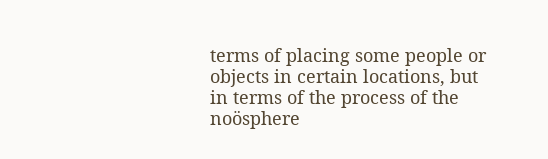terms of placing some people or objects in certain locations, but in terms of the process of the noösphere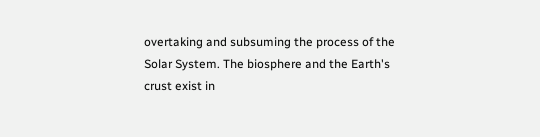overtaking and subsuming the process of the Solar System. The biosphere and the Earth's crust exist in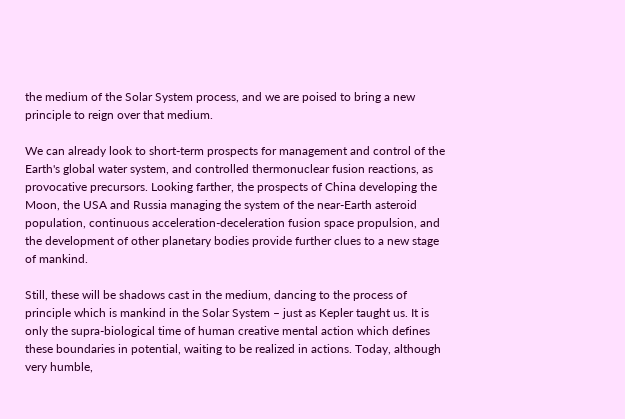the medium of the Solar System process, and we are poised to bring a new principle to reign over that medium.

We can already look to short-term prospects for management and control of the Earth's global water system, and controlled thermonuclear fusion reactions, as provocative precursors. Looking farther, the prospects of China developing the Moon, the USA and Russia managing the system of the near-Earth asteroid population, continuous acceleration-deceleration fusion space propulsion, and the development of other planetary bodies provide further clues to a new stage of mankind.

Still, these will be shadows cast in the medium, dancing to the process of principle which is mankind in the Solar System – just as Kepler taught us. It is only the supra-biological time of human creative mental action which defines these boundaries in potential, waiting to be realized in actions. Today, although very humble,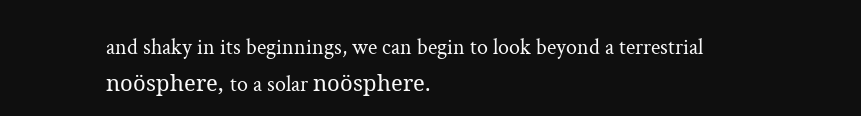and shaky in its beginnings, we can begin to look beyond a terrestrial noösphere, to a solar noösphere.